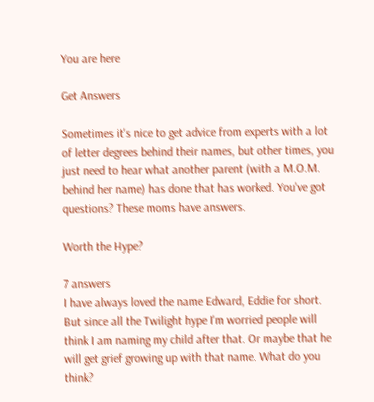You are here

Get Answers

Sometimes it's nice to get advice from experts with a lot of letter degrees behind their names, but other times, you just need to hear what another parent (with a M.O.M. behind her name) has done that has worked. You've got questions? These moms have answers.

Worth the Hype?

7 answers
I have always loved the name Edward, Eddie for short. But since all the Twilight hype I'm worried people will think I am naming my child after that. Or maybe that he will get grief growing up with that name. What do you think?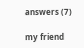answers (7)

my friend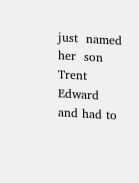just  named  her  son  Trent Edward and had to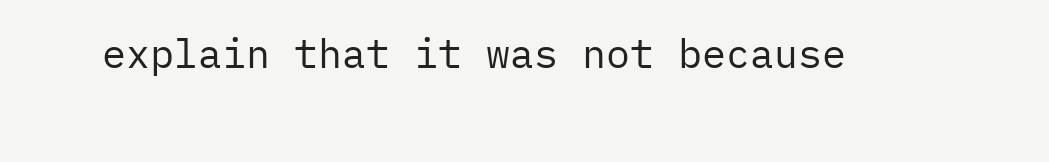explain that it was not because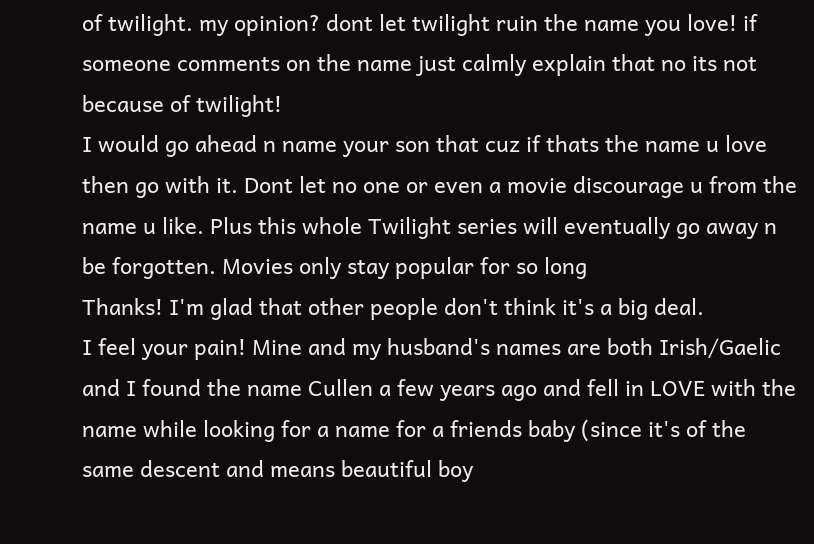of twilight. my opinion? dont let twilight ruin the name you love! if someone comments on the name just calmly explain that no its not because of twilight!
I would go ahead n name your son that cuz if thats the name u love then go with it. Dont let no one or even a movie discourage u from the name u like. Plus this whole Twilight series will eventually go away n be forgotten. Movies only stay popular for so long
Thanks! I'm glad that other people don't think it's a big deal.
I feel your pain! Mine and my husband's names are both Irish/Gaelic and I found the name Cullen a few years ago and fell in LOVE with the name while looking for a name for a friends baby (since it's of the same descent and means beautiful boy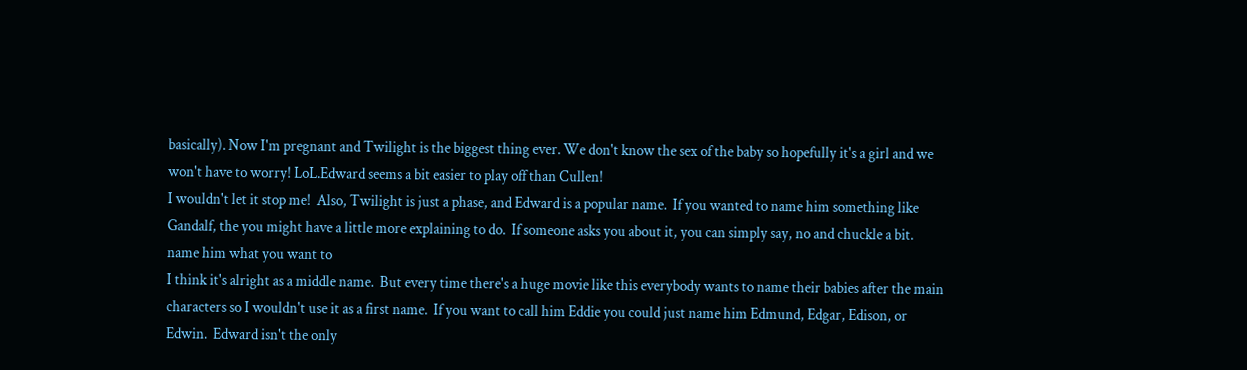basically). Now I'm pregnant and Twilight is the biggest thing ever. We don't know the sex of the baby so hopefully it's a girl and we won't have to worry! LoL.Edward seems a bit easier to play off than Cullen!
I wouldn't let it stop me!  Also, Twilight is just a phase, and Edward is a popular name.  If you wanted to name him something like Gandalf, the you might have a little more explaining to do.  If someone asks you about it, you can simply say, no and chuckle a bit.
name him what you want to
I think it's alright as a middle name.  But every time there's a huge movie like this everybody wants to name their babies after the main characters so I wouldn't use it as a first name.  If you want to call him Eddie you could just name him Edmund, Edgar, Edison, or Edwin.  Edward isn't the only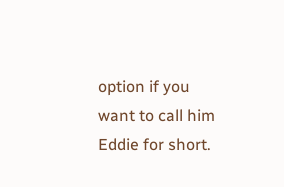option if you want to call him Eddie for short.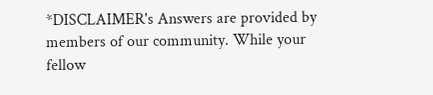*DISCLAIMER's Answers are provided by members of our community. While your fellow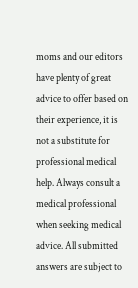moms and our editors have plenty of great advice to offer based on their experience, it is not a substitute for professional medical help. Always consult a medical professional when seeking medical advice. All submitted answers are subject to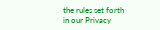the rules set forth in our Privacy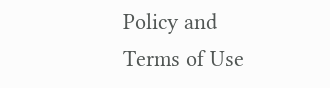Policy and Terms of Use